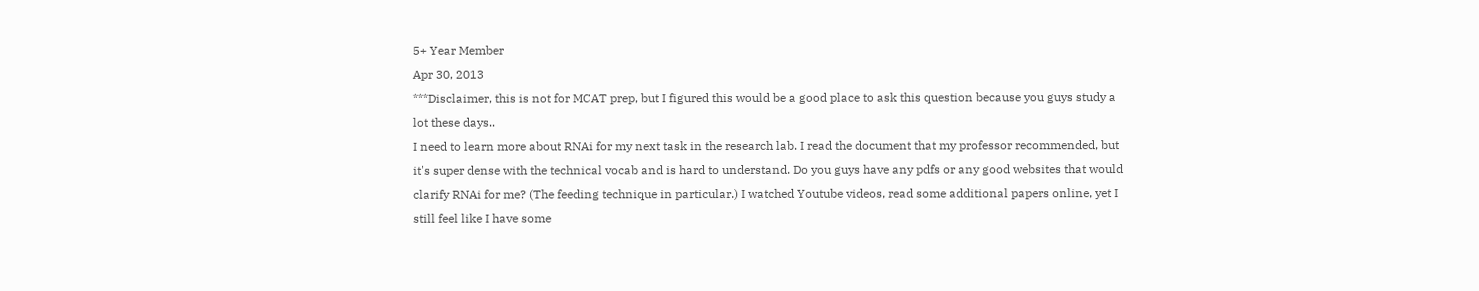5+ Year Member
Apr 30, 2013
***Disclaimer, this is not for MCAT prep, but I figured this would be a good place to ask this question because you guys study a lot these days..
I need to learn more about RNAi for my next task in the research lab. I read the document that my professor recommended, but it's super dense with the technical vocab and is hard to understand. Do you guys have any pdfs or any good websites that would clarify RNAi for me? (The feeding technique in particular.) I watched Youtube videos, read some additional papers online, yet I still feel like I have some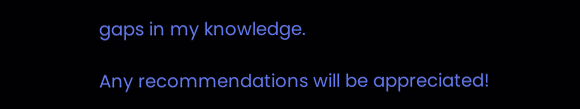gaps in my knowledge.

Any recommendations will be appreciated!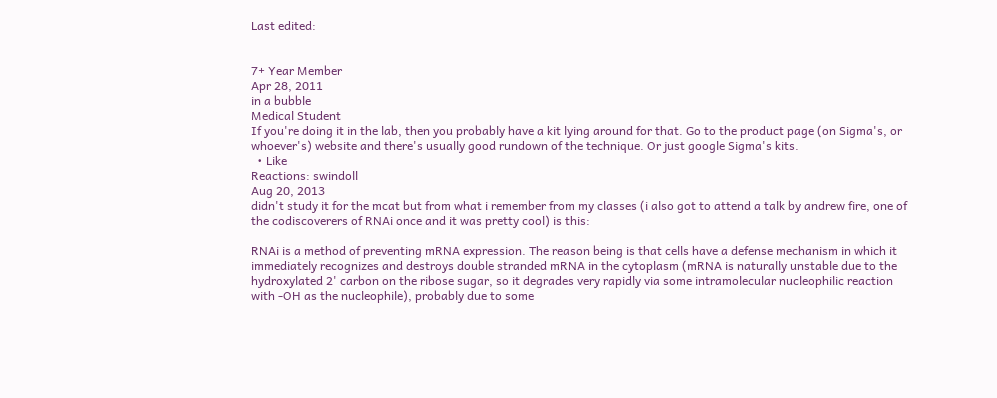Last edited:


7+ Year Member
Apr 28, 2011
in a bubble
Medical Student
If you're doing it in the lab, then you probably have a kit lying around for that. Go to the product page (on Sigma's, or whoever's) website and there's usually good rundown of the technique. Or just google Sigma's kits.
  • Like
Reactions: swindoll
Aug 20, 2013
didn't study it for the mcat but from what i remember from my classes (i also got to attend a talk by andrew fire, one of the codiscoverers of RNAi once and it was pretty cool) is this:

RNAi is a method of preventing mRNA expression. The reason being is that cells have a defense mechanism in which it immediately recognizes and destroys double stranded mRNA in the cytoplasm (mRNA is naturally unstable due to the hydroxylated 2' carbon on the ribose sugar, so it degrades very rapidly via some intramolecular nucleophilic reaction with -OH as the nucleophile), probably due to some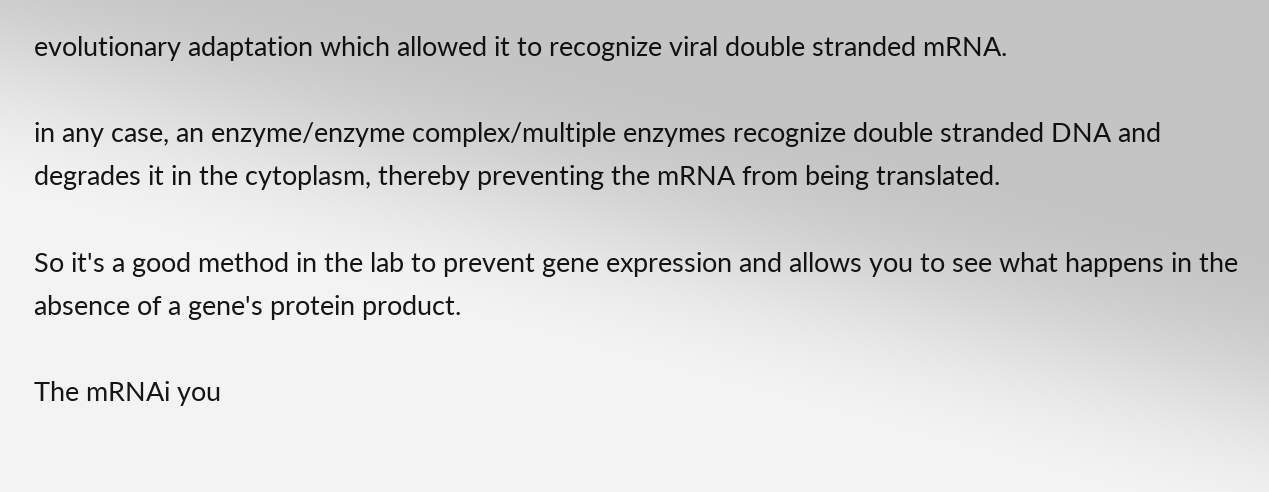evolutionary adaptation which allowed it to recognize viral double stranded mRNA.

in any case, an enzyme/enzyme complex/multiple enzymes recognize double stranded DNA and degrades it in the cytoplasm, thereby preventing the mRNA from being translated.

So it's a good method in the lab to prevent gene expression and allows you to see what happens in the absence of a gene's protein product.

The mRNAi you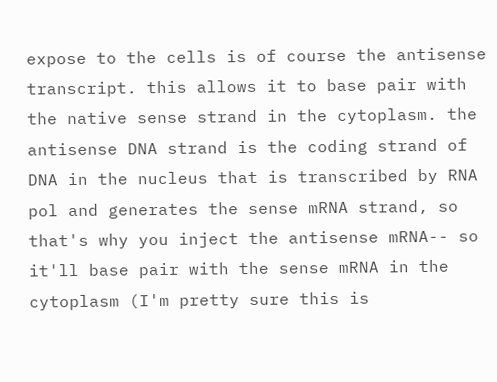expose to the cells is of course the antisense transcript. this allows it to base pair with the native sense strand in the cytoplasm. the antisense DNA strand is the coding strand of DNA in the nucleus that is transcribed by RNA pol and generates the sense mRNA strand, so that's why you inject the antisense mRNA-- so it'll base pair with the sense mRNA in the cytoplasm (I'm pretty sure this is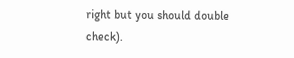right but you should double check).